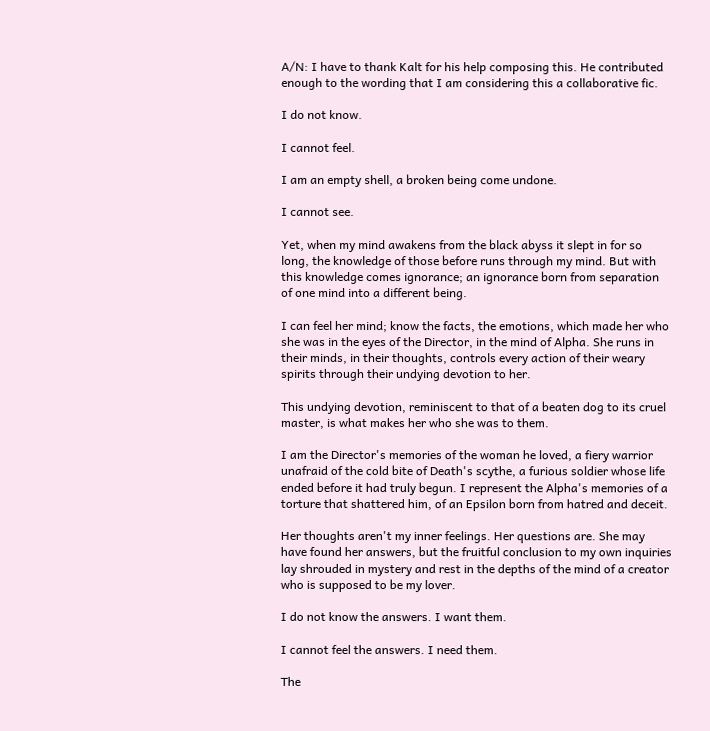A/N: I have to thank Kalt for his help composing this. He contributed enough to the wording that I am considering this a collaborative fic.

I do not know.

I cannot feel.

I am an empty shell, a broken being come undone.

I cannot see.

Yet, when my mind awakens from the black abyss it slept in for so long, the knowledge of those before runs through my mind. But with this knowledge comes ignorance; an ignorance born from separation of one mind into a different being.

I can feel her mind; know the facts, the emotions, which made her who she was in the eyes of the Director, in the mind of Alpha. She runs in their minds, in their thoughts, controls every action of their weary spirits through their undying devotion to her.

This undying devotion, reminiscent to that of a beaten dog to its cruel master, is what makes her who she was to them.

I am the Director's memories of the woman he loved, a fiery warrior unafraid of the cold bite of Death's scythe, a furious soldier whose life ended before it had truly begun. I represent the Alpha's memories of a torture that shattered him, of an Epsilon born from hatred and deceit.

Her thoughts aren't my inner feelings. Her questions are. She may have found her answers, but the fruitful conclusion to my own inquiries lay shrouded in mystery and rest in the depths of the mind of a creator who is supposed to be my lover.

I do not know the answers. I want them.

I cannot feel the answers. I need them.

The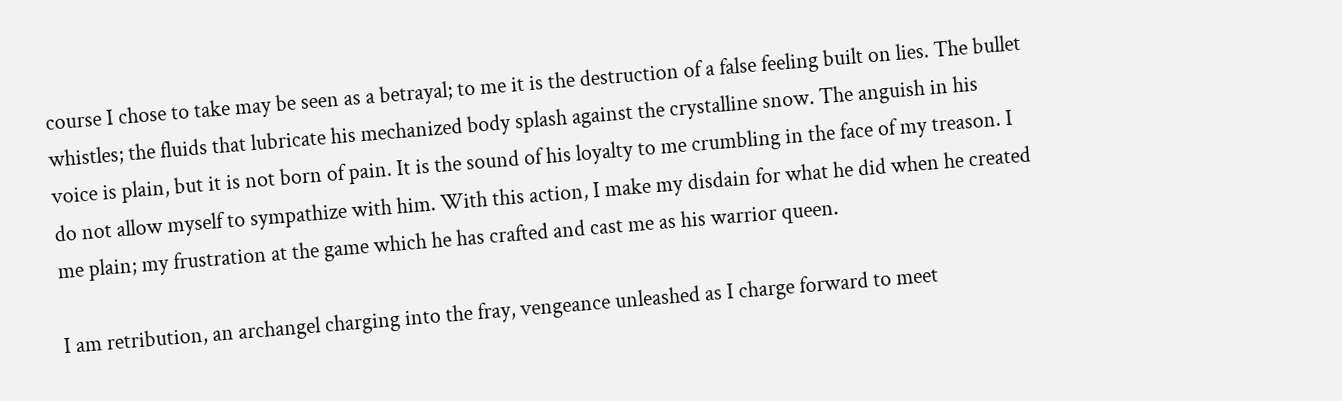course I chose to take may be seen as a betrayal; to me it is the destruction of a false feeling built on lies. The bullet whistles; the fluids that lubricate his mechanized body splash against the crystalline snow. The anguish in his voice is plain, but it is not born of pain. It is the sound of his loyalty to me crumbling in the face of my treason. I do not allow myself to sympathize with him. With this action, I make my disdain for what he did when he created me plain; my frustration at the game which he has crafted and cast me as his warrior queen.

I am retribution, an archangel charging into the fray, vengeance unleashed as I charge forward to meet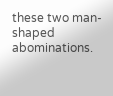these two man-shaped abominations.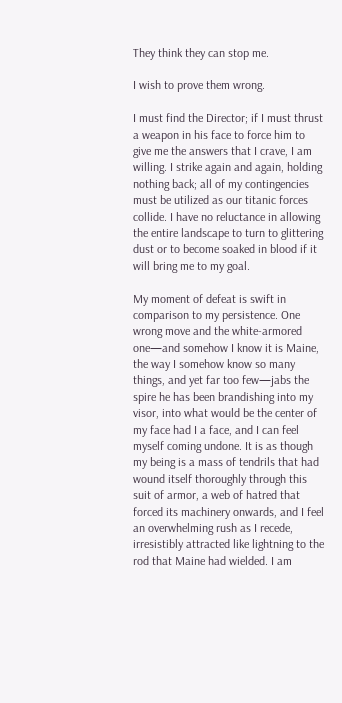They think they can stop me.

I wish to prove them wrong.

I must find the Director; if I must thrust a weapon in his face to force him to give me the answers that I crave, I am willing. I strike again and again, holding nothing back; all of my contingencies must be utilized as our titanic forces collide. I have no reluctance in allowing the entire landscape to turn to glittering dust or to become soaked in blood if it will bring me to my goal.

My moment of defeat is swift in comparison to my persistence. One wrong move and the white-armored one—and somehow I know it is Maine, the way I somehow know so many things, and yet far too few—jabs the spire he has been brandishing into my visor, into what would be the center of my face had I a face, and I can feel myself coming undone. It is as though my being is a mass of tendrils that had wound itself thoroughly through this suit of armor, a web of hatred that forced its machinery onwards, and I feel an overwhelming rush as I recede, irresistibly attracted like lightning to the rod that Maine had wielded. I am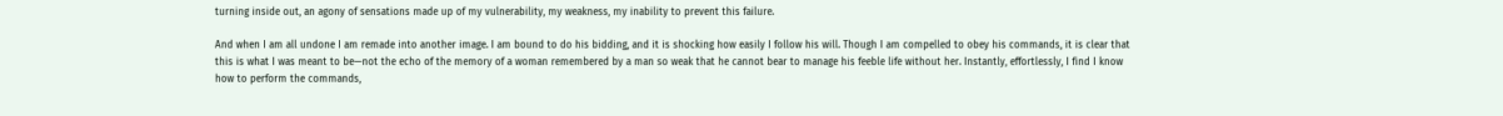turning inside out, an agony of sensations made up of my vulnerability, my weakness, my inability to prevent this failure.

And when I am all undone I am remade into another image. I am bound to do his bidding, and it is shocking how easily I follow his will. Though I am compelled to obey his commands, it is clear that this is what I was meant to be—not the echo of the memory of a woman remembered by a man so weak that he cannot bear to manage his feeble life without her. Instantly, effortlessly, I find I know how to perform the commands,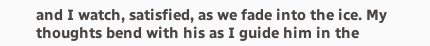and I watch, satisfied, as we fade into the ice. My thoughts bend with his as I guide him in the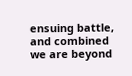ensuing battle, and combined we are beyond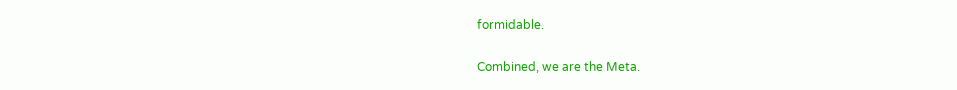formidable.

Combined, we are the Meta.